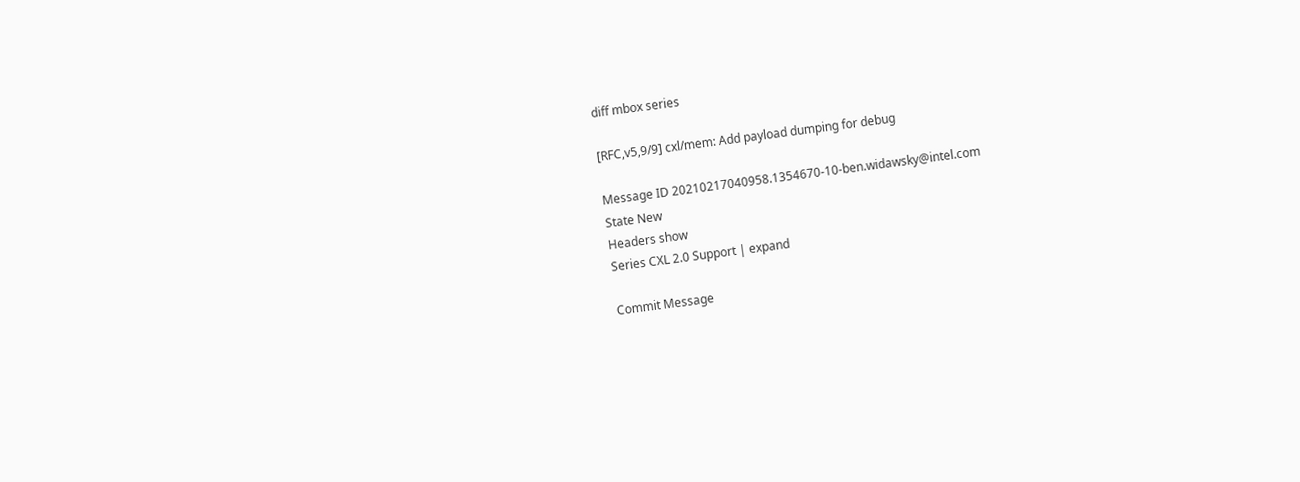diff mbox series

[RFC,v5,9/9] cxl/mem: Add payload dumping for debug

Message ID 20210217040958.1354670-10-ben.widawsky@intel.com
State New
Headers show
Series CXL 2.0 Support | expand

Commit Message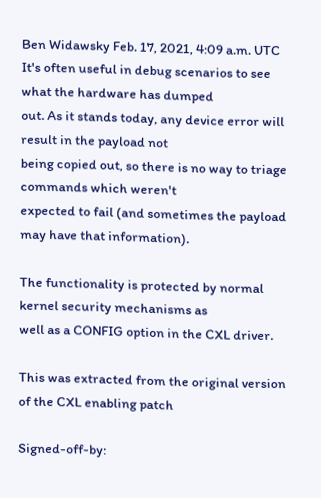Ben Widawsky Feb. 17, 2021, 4:09 a.m. UTC
It's often useful in debug scenarios to see what the hardware has dumped
out. As it stands today, any device error will result in the payload not
being copied out, so there is no way to triage commands which weren't
expected to fail (and sometimes the payload may have that information).

The functionality is protected by normal kernel security mechanisms as
well as a CONFIG option in the CXL driver.

This was extracted from the original version of the CXL enabling patch

Signed-off-by: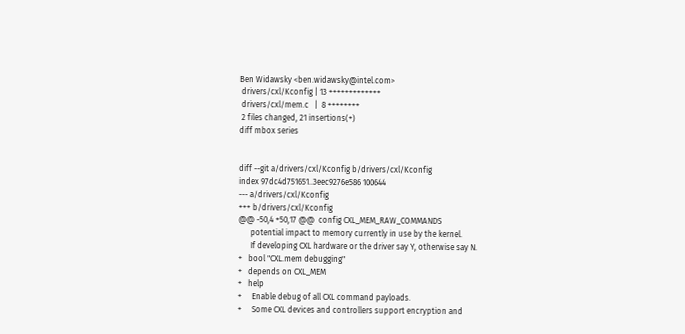Ben Widawsky <ben.widawsky@intel.com>
 drivers/cxl/Kconfig | 13 +++++++++++++
 drivers/cxl/mem.c   |  8 ++++++++
 2 files changed, 21 insertions(+)
diff mbox series


diff --git a/drivers/cxl/Kconfig b/drivers/cxl/Kconfig
index 97dc4d751651..3eec9276e586 100644
--- a/drivers/cxl/Kconfig
+++ b/drivers/cxl/Kconfig
@@ -50,4 +50,17 @@  config CXL_MEM_RAW_COMMANDS
      potential impact to memory currently in use by the kernel.
      If developing CXL hardware or the driver say Y, otherwise say N.
+   bool "CXL.mem debugging"
+   depends on CXL_MEM
+   help
+     Enable debug of all CXL command payloads.
+     Some CXL devices and controllers support encryption and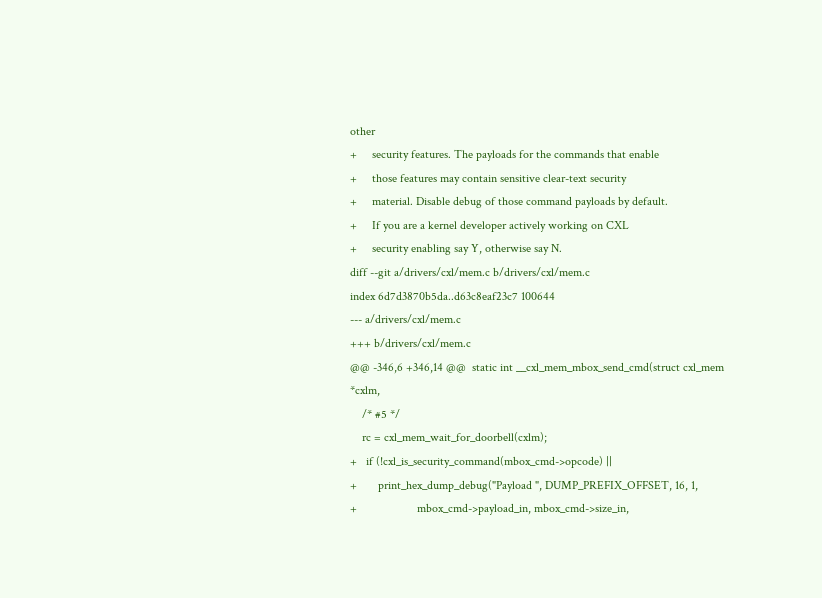other
+     security features. The payloads for the commands that enable
+     those features may contain sensitive clear-text security
+     material. Disable debug of those command payloads by default.
+     If you are a kernel developer actively working on CXL
+     security enabling say Y, otherwise say N.
diff --git a/drivers/cxl/mem.c b/drivers/cxl/mem.c
index 6d7d3870b5da..d63c8eaf23c7 100644
--- a/drivers/cxl/mem.c
+++ b/drivers/cxl/mem.c
@@ -346,6 +346,14 @@  static int __cxl_mem_mbox_send_cmd(struct cxl_mem *cxlm,
    /* #5 */
    rc = cxl_mem_wait_for_doorbell(cxlm);
+   if (!cxl_is_security_command(mbox_cmd->opcode) ||
+       print_hex_dump_debug("Payload ", DUMP_PREFIX_OFFSET, 16, 1,
+                    mbox_cmd->payload_in, mbox_cmd->size_in,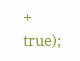+                    true);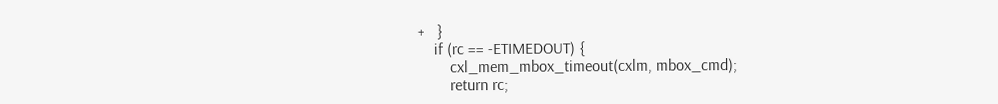+   }
    if (rc == -ETIMEDOUT) {
        cxl_mem_mbox_timeout(cxlm, mbox_cmd);
        return rc;